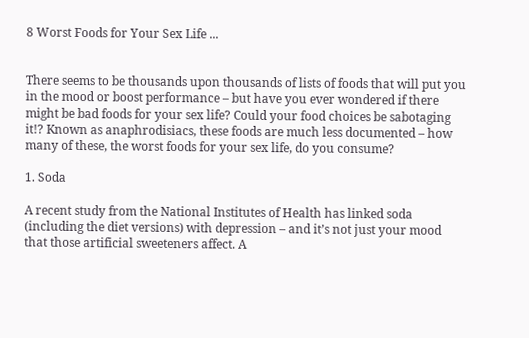8 Worst Foods for Your Sex Life ...


There seems to be thousands upon thousands of lists of foods that will put you in the mood or boost performance – but have you ever wondered if there might be bad foods for your sex life? Could your food choices be sabotaging it!? Known as anaphrodisiacs, these foods are much less documented – how many of these, the worst foods for your sex life, do you consume?

1. Soda

A recent study from the National Institutes of Health has linked soda (including the diet versions) with depression – and it’s not just your mood that those artificial sweeteners affect. A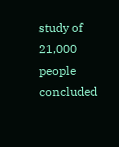study of 21,000 people concluded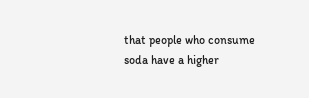that people who consume soda have a higher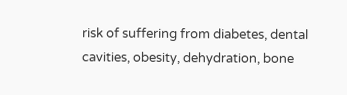risk of suffering from diabetes, dental cavities, obesity, dehydration, bone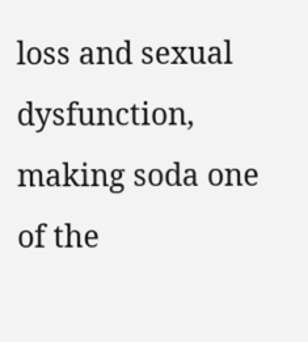loss and sexual dysfunction, making soda one of the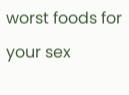worst foods for your sex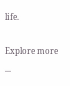life.

Explore more ...